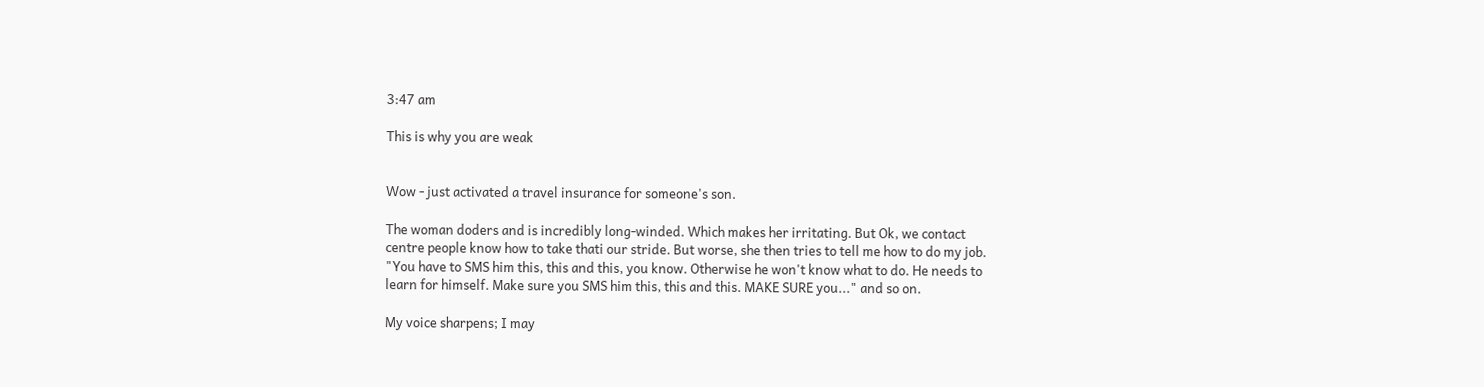3:47 am

This is why you are weak


Wow - just activated a travel insurance for someone's son.

The woman doders and is incredibly long-winded. Which makes her irritating. But Ok, we contact centre people know how to take thati our stride. But worse, she then tries to tell me how to do my job. "You have to SMS him this, this and this, you know. Otherwise he won't know what to do. He needs to learn for himself. Make sure you SMS him this, this and this. MAKE SURE you..." and so on.

My voice sharpens; I may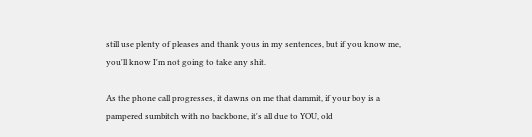still use plenty of pleases and thank yous in my sentences, but if you know me, you'll know I'm not going to take any shit.

As the phone call progresses, it dawns on me that dammit, if your boy is a pampered sumbitch with no backbone, it's all due to YOU, old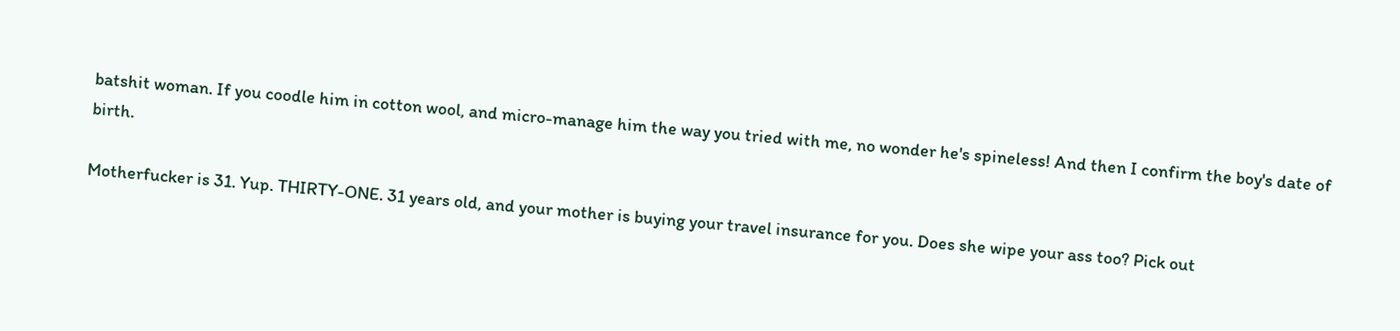batshit woman. If you coodle him in cotton wool, and micro-manage him the way you tried with me, no wonder he's spineless! And then I confirm the boy's date of birth.

Motherfucker is 31. Yup. THIRTY-ONE. 31 years old, and your mother is buying your travel insurance for you. Does she wipe your ass too? Pick out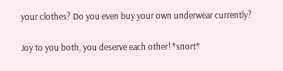your clothes? Do you even buy your own underwear currently?

Joy to you both, you deserve each other! *snort*